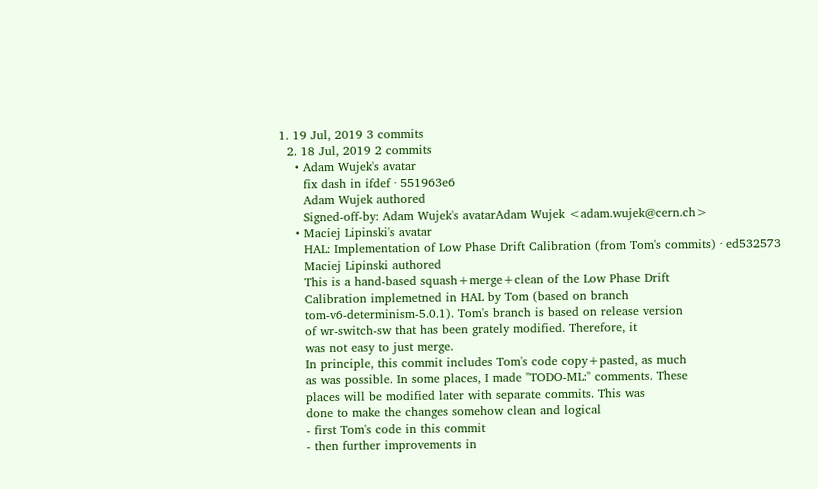1. 19 Jul, 2019 3 commits
  2. 18 Jul, 2019 2 commits
    • Adam Wujek's avatar
      fix dash in ifdef · 551963e6
      Adam Wujek authored
      Signed-off-by: Adam Wujek's avatarAdam Wujek <adam.wujek@cern.ch>
    • Maciej Lipinski's avatar
      HAL: Implementation of Low Phase Drift Calibration (from Tom's commits) · ed532573
      Maciej Lipinski authored
      This is a hand-based squash+merge+clean of the Low Phase Drift
      Calibration implemetned in HAL by Tom (based on branch
      tom-v6-determinism-5.0.1). Tom's branch is based on release version
      of wr-switch-sw that has been grately modified. Therefore, it
      was not easy to just merge.
      In principle, this commit includes Tom's code copy+pasted, as much
      as was possible. In some places, I made "TODO-ML:" comments. These
      places will be modified later with separate commits. This was
      done to make the changes somehow clean and logical
      - first Tom's code in this commit
      - then further improvements in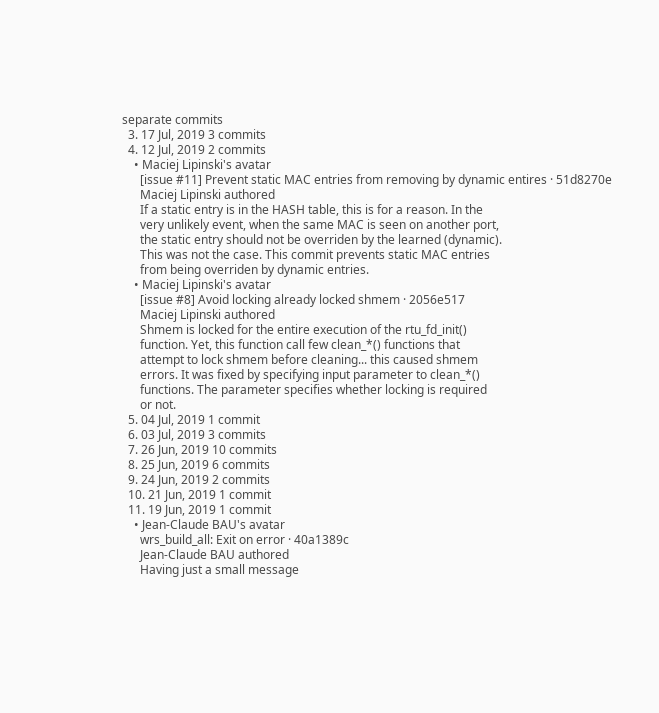separate commits
  3. 17 Jul, 2019 3 commits
  4. 12 Jul, 2019 2 commits
    • Maciej Lipinski's avatar
      [issue #11] Prevent static MAC entries from removing by dynamic entires · 51d8270e
      Maciej Lipinski authored
      If a static entry is in the HASH table, this is for a reason. In the
      very unlikely event, when the same MAC is seen on another port,
      the static entry should not be overriden by the learned (dynamic).
      This was not the case. This commit prevents static MAC entries
      from being overriden by dynamic entries.
    • Maciej Lipinski's avatar
      [issue #8] Avoid locking already locked shmem · 2056e517
      Maciej Lipinski authored
      Shmem is locked for the entire execution of the rtu_fd_init()
      function. Yet, this function call few clean_*() functions that
      attempt to lock shmem before cleaning... this caused shmem
      errors. It was fixed by specifying input parameter to clean_*()
      functions. The parameter specifies whether locking is required
      or not.
  5. 04 Jul, 2019 1 commit
  6. 03 Jul, 2019 3 commits
  7. 26 Jun, 2019 10 commits
  8. 25 Jun, 2019 6 commits
  9. 24 Jun, 2019 2 commits
  10. 21 Jun, 2019 1 commit
  11. 19 Jun, 2019 1 commit
    • Jean-Claude BAU's avatar
      wrs_build_all: Exit on error · 40a1389c
      Jean-Claude BAU authored
      Having just a small message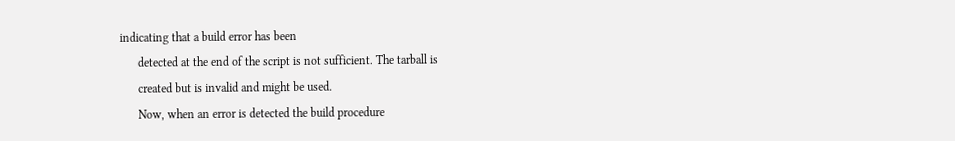indicating that a build error has been
      detected at the end of the script is not sufficient. The tarball is
      created but is invalid and might be used.
      Now, when an error is detected the build procedure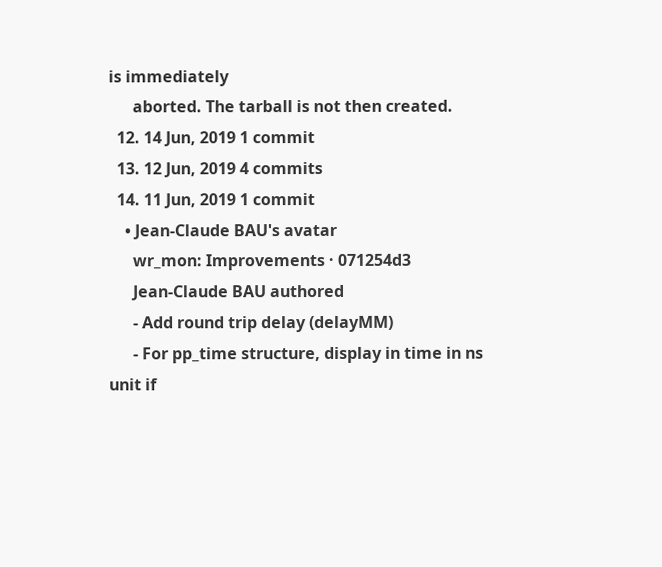is immediately
      aborted. The tarball is not then created.
  12. 14 Jun, 2019 1 commit
  13. 12 Jun, 2019 4 commits
  14. 11 Jun, 2019 1 commit
    • Jean-Claude BAU's avatar
      wr_mon: Improvements · 071254d3
      Jean-Claude BAU authored
      - Add round trip delay (delayMM)
      - For pp_time structure, display in time in ns unit if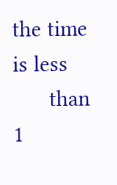the time is less
      than 1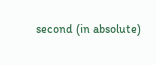second (in absolute)